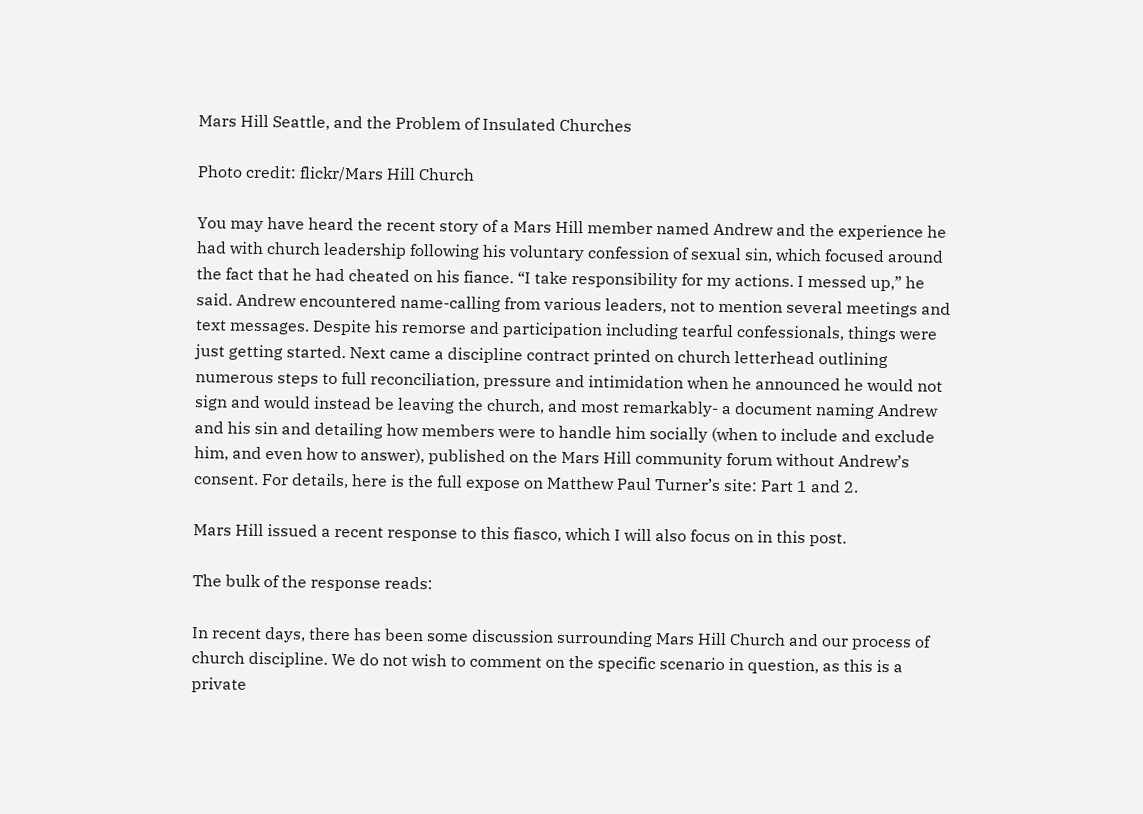Mars Hill Seattle, and the Problem of Insulated Churches

Photo credit: flickr/Mars Hill Church

You may have heard the recent story of a Mars Hill member named Andrew and the experience he had with church leadership following his voluntary confession of sexual sin, which focused around the fact that he had cheated on his fiance. “I take responsibility for my actions. I messed up,” he said. Andrew encountered name-calling from various leaders, not to mention several meetings and text messages. Despite his remorse and participation including tearful confessionals, things were just getting started. Next came a discipline contract printed on church letterhead outlining numerous steps to full reconciliation, pressure and intimidation when he announced he would not sign and would instead be leaving the church, and most remarkably- a document naming Andrew and his sin and detailing how members were to handle him socially (when to include and exclude him, and even how to answer), published on the Mars Hill community forum without Andrew’s consent. For details, here is the full expose on Matthew Paul Turner’s site: Part 1 and 2.

Mars Hill issued a recent response to this fiasco, which I will also focus on in this post.

The bulk of the response reads:

In recent days, there has been some discussion surrounding Mars Hill Church and our process of church discipline. We do not wish to comment on the specific scenario in question, as this is a private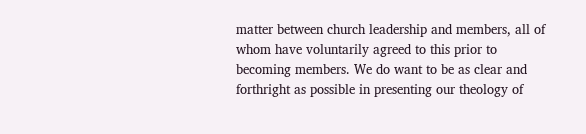matter between church leadership and members, all of whom have voluntarily agreed to this prior to becoming members. We do want to be as clear and forthright as possible in presenting our theology of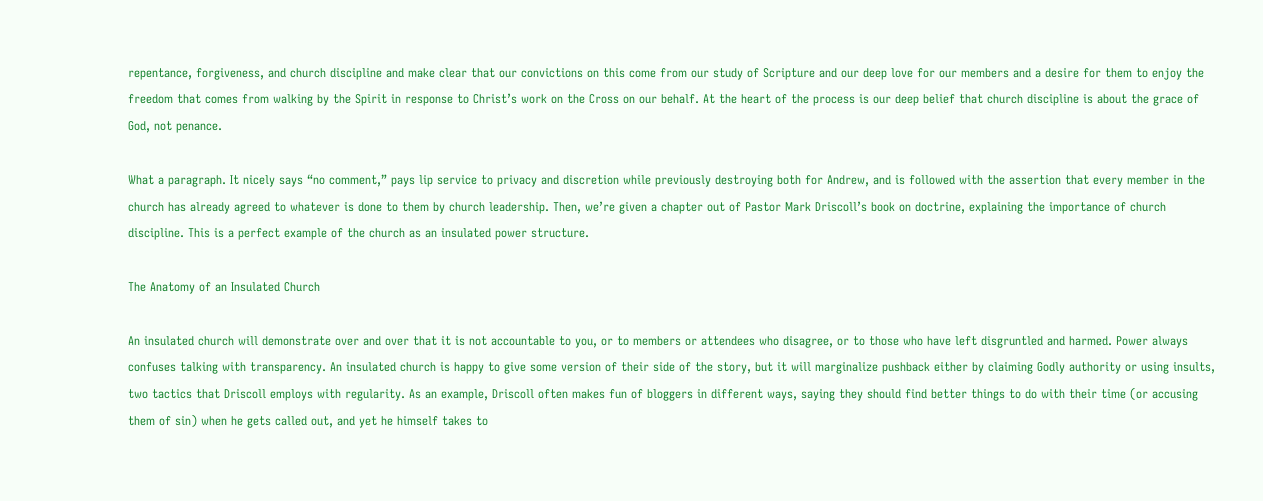repentance, forgiveness, and church discipline and make clear that our convictions on this come from our study of Scripture and our deep love for our members and a desire for them to enjoy the freedom that comes from walking by the Spirit in response to Christ’s work on the Cross on our behalf. At the heart of the process is our deep belief that church discipline is about the grace of God, not penance.

What a paragraph. It nicely says “no comment,” pays lip service to privacy and discretion while previously destroying both for Andrew, and is followed with the assertion that every member in the church has already agreed to whatever is done to them by church leadership. Then, we’re given a chapter out of Pastor Mark Driscoll’s book on doctrine, explaining the importance of church discipline. This is a perfect example of the church as an insulated power structure.

The Anatomy of an Insulated Church

An insulated church will demonstrate over and over that it is not accountable to you, or to members or attendees who disagree, or to those who have left disgruntled and harmed. Power always confuses talking with transparency. An insulated church is happy to give some version of their side of the story, but it will marginalize pushback either by claiming Godly authority or using insults, two tactics that Driscoll employs with regularity. As an example, Driscoll often makes fun of bloggers in different ways, saying they should find better things to do with their time (or accusing them of sin) when he gets called out, and yet he himself takes to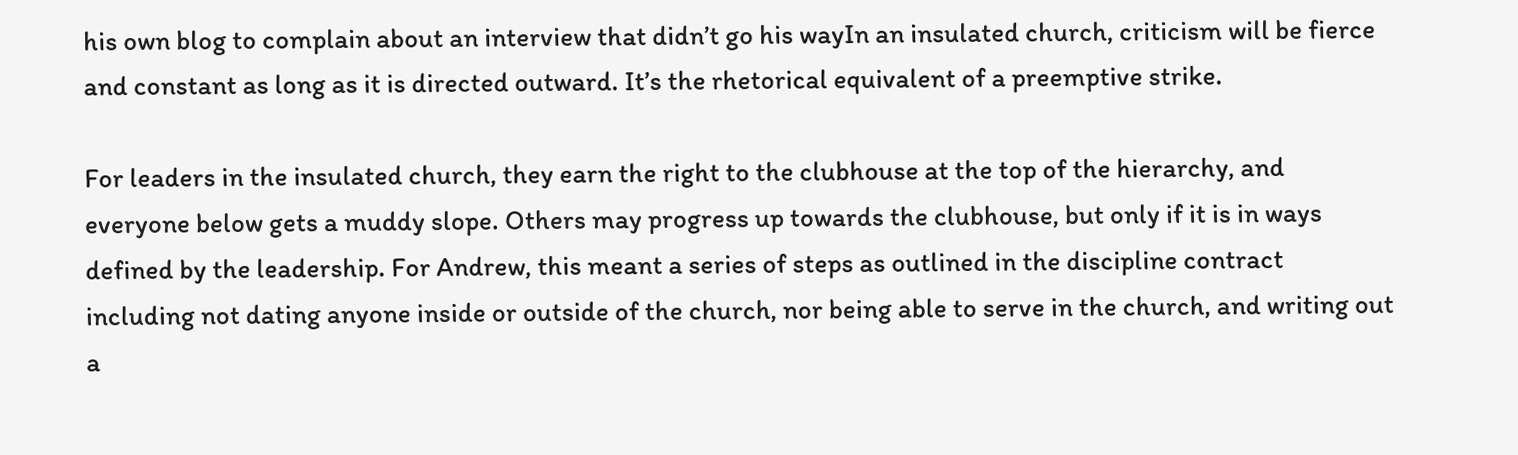his own blog to complain about an interview that didn’t go his wayIn an insulated church, criticism will be fierce and constant as long as it is directed outward. It’s the rhetorical equivalent of a preemptive strike.

For leaders in the insulated church, they earn the right to the clubhouse at the top of the hierarchy, and everyone below gets a muddy slope. Others may progress up towards the clubhouse, but only if it is in ways defined by the leadership. For Andrew, this meant a series of steps as outlined in the discipline contract including not dating anyone inside or outside of the church, nor being able to serve in the church, and writing out a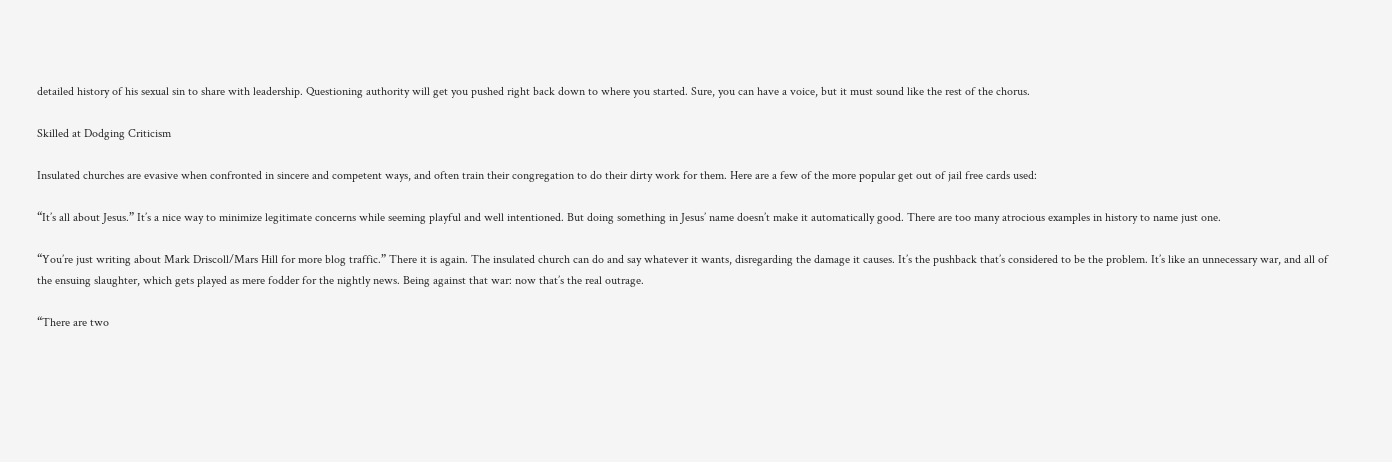detailed history of his sexual sin to share with leadership. Questioning authority will get you pushed right back down to where you started. Sure, you can have a voice, but it must sound like the rest of the chorus.

Skilled at Dodging Criticism

Insulated churches are evasive when confronted in sincere and competent ways, and often train their congregation to do their dirty work for them. Here are a few of the more popular get out of jail free cards used:

“It’s all about Jesus.” It’s a nice way to minimize legitimate concerns while seeming playful and well intentioned. But doing something in Jesus’ name doesn’t make it automatically good. There are too many atrocious examples in history to name just one.

“You’re just writing about Mark Driscoll/Mars Hill for more blog traffic.” There it is again. The insulated church can do and say whatever it wants, disregarding the damage it causes. It’s the pushback that’s considered to be the problem. It’s like an unnecessary war, and all of the ensuing slaughter, which gets played as mere fodder for the nightly news. Being against that war: now that’s the real outrage.

“There are two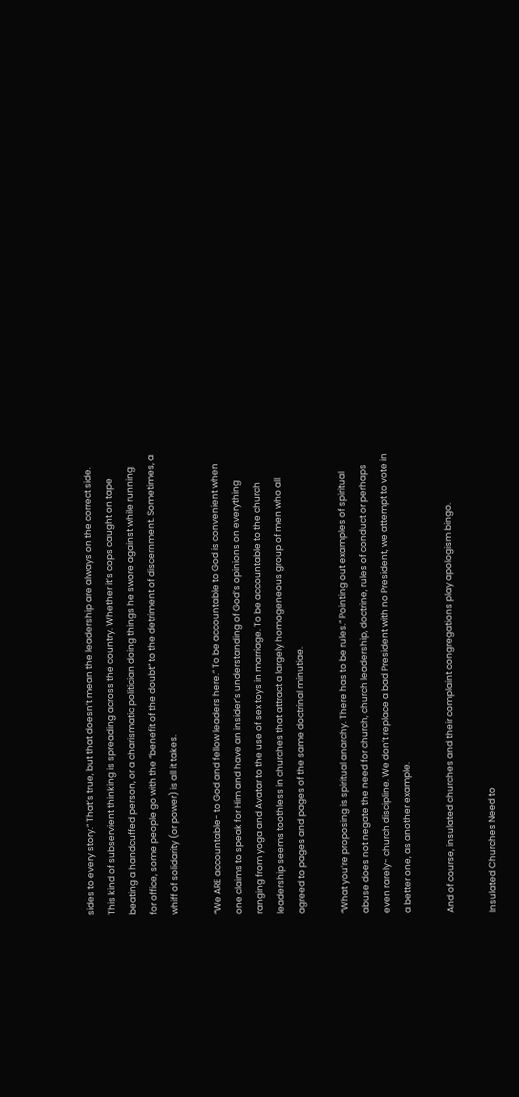sides to every story.” That’s true, but that doesn’t mean the leadership are always on the correct side. This kind of subservient thinking is spreading across the country. Whether it’s cops caught on tape beating a handcuffed person, or a charismatic politician doing things he swore against while running for office, some people go with the “benefit of the doubt” to the detriment of discernment. Sometimes, a whiff of solidarity (or power) is all it takes.

“We ARE accountable- to God and fellow leaders here.” To be accountable to God is convenient when one claims to speak for Him and have an insider’s understanding of God’s opinions on everything ranging from yoga and Avatar to the use of sex toys in marriage. To be accountable to the church leadership seems toothless in churches that attract a largely homogeneous group of men who all agreed to pages and pages of the same doctrinal minutiae.

“What you’re proposing is spiritual anarchy. There has to be rules.” Pointing out examples of spiritual abuse does not negate the need for church, church leadership, doctrine, rules of conduct or perhaps even rarely- church discipline. We don’t replace a bad President with no President, we attempt to vote in a better one, as another example.

And of course, insulated churches and their complaint congregations play apologism bingo.

Insulated Churches Need to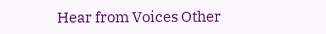Hear from Voices Other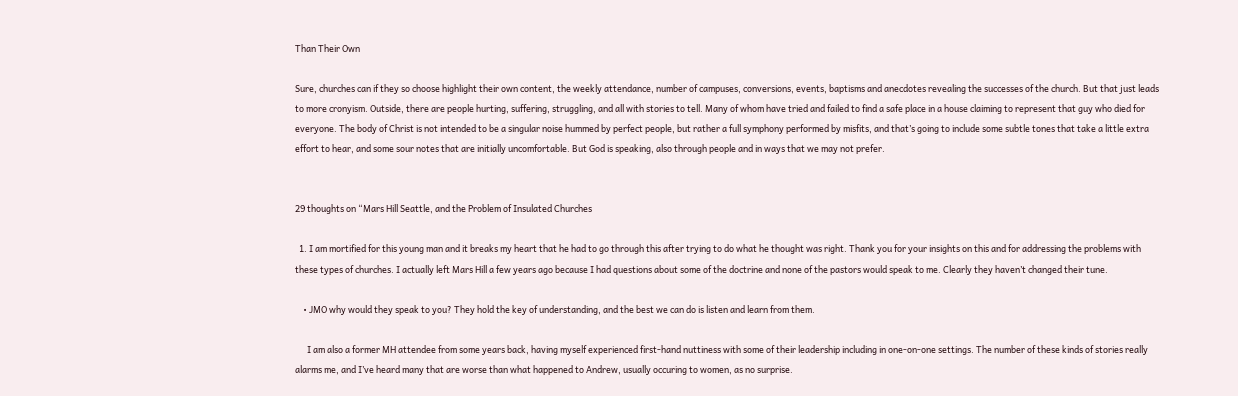Than Their Own

Sure, churches can if they so choose highlight their own content, the weekly attendance, number of campuses, conversions, events, baptisms and anecdotes revealing the successes of the church. But that just leads to more cronyism. Outside, there are people hurting, suffering, struggling, and all with stories to tell. Many of whom have tried and failed to find a safe place in a house claiming to represent that guy who died for everyone. The body of Christ is not intended to be a singular noise hummed by perfect people, but rather a full symphony performed by misfits, and that’s going to include some subtle tones that take a little extra effort to hear, and some sour notes that are initially uncomfortable. But God is speaking, also through people and in ways that we may not prefer.


29 thoughts on “Mars Hill Seattle, and the Problem of Insulated Churches

  1. I am mortified for this young man and it breaks my heart that he had to go through this after trying to do what he thought was right. Thank you for your insights on this and for addressing the problems with these types of churches. I actually left Mars Hill a few years ago because I had questions about some of the doctrine and none of the pastors would speak to me. Clearly they haven’t changed their tune.

    • JMO why would they speak to you? They hold the key of understanding, and the best we can do is listen and learn from them.

      I am also a former MH attendee from some years back, having myself experienced first-hand nuttiness with some of their leadership including in one-on-one settings. The number of these kinds of stories really alarms me, and I’ve heard many that are worse than what happened to Andrew, usually occuring to women, as no surprise.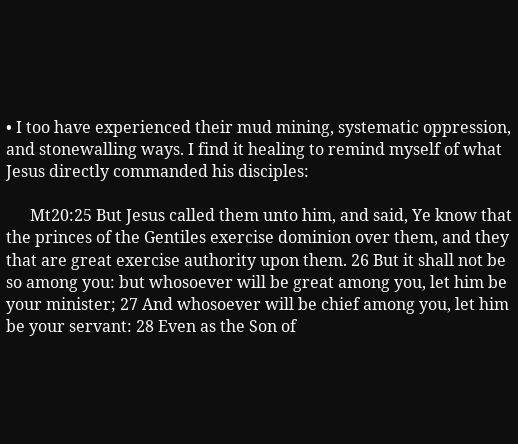• I too have experienced their mud mining, systematic oppression, and stonewalling ways. I find it healing to remind myself of what Jesus directly commanded his disciples:

      Mt20:25 But Jesus called them unto him, and said, Ye know that the princes of the Gentiles exercise dominion over them, and they that are great exercise authority upon them. 26 But it shall not be so among you: but whosoever will be great among you, let him be your minister; 27 And whosoever will be chief among you, let him be your servant: 28 Even as the Son of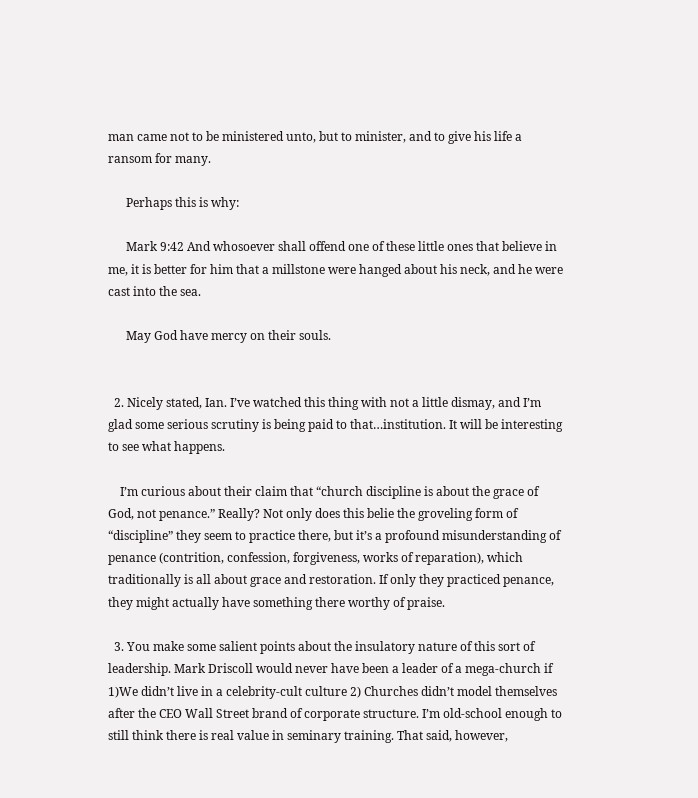man came not to be ministered unto, but to minister, and to give his life a ransom for many.

      Perhaps this is why:

      Mark 9:42 And whosoever shall offend one of these little ones that believe in me, it is better for him that a millstone were hanged about his neck, and he were cast into the sea.

      May God have mercy on their souls.


  2. Nicely stated, Ian. I’ve watched this thing with not a little dismay, and I’m glad some serious scrutiny is being paid to that…institution. It will be interesting to see what happens.

    I’m curious about their claim that “church discipline is about the grace of God, not penance.” Really? Not only does this belie the groveling form of “discipline” they seem to practice there, but it’s a profound misunderstanding of penance (contrition, confession, forgiveness, works of reparation), which traditionally is all about grace and restoration. If only they practiced penance, they might actually have something there worthy of praise.

  3. You make some salient points about the insulatory nature of this sort of leadership. Mark Driscoll would never have been a leader of a mega-church if 1)We didn’t live in a celebrity-cult culture 2) Churches didn’t model themselves after the CEO Wall Street brand of corporate structure. I’m old-school enough to still think there is real value in seminary training. That said, however,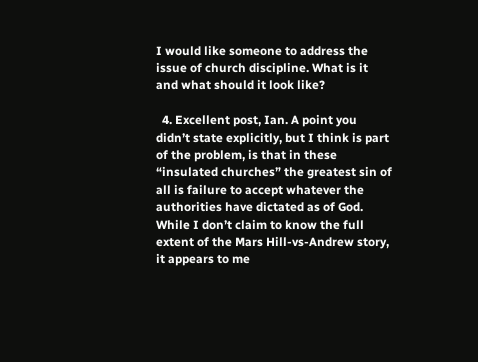I would like someone to address the issue of church discipline. What is it and what should it look like?

  4. Excellent post, Ian. A point you didn’t state explicitly, but I think is part of the problem, is that in these “insulated churches” the greatest sin of all is failure to accept whatever the authorities have dictated as of God. While I don’t claim to know the full extent of the Mars Hill-vs-Andrew story, it appears to me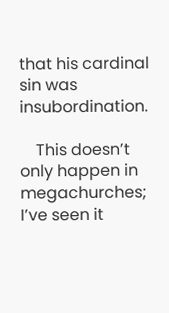that his cardinal sin was insubordination.

    This doesn’t only happen in megachurches; I’ve seen it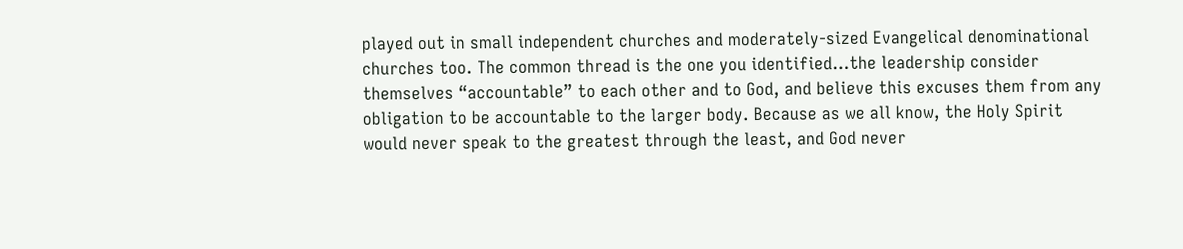played out in small independent churches and moderately-sized Evangelical denominational churches too. The common thread is the one you identified…the leadership consider themselves “accountable” to each other and to God, and believe this excuses them from any obligation to be accountable to the larger body. Because as we all know, the Holy Spirit would never speak to the greatest through the least, and God never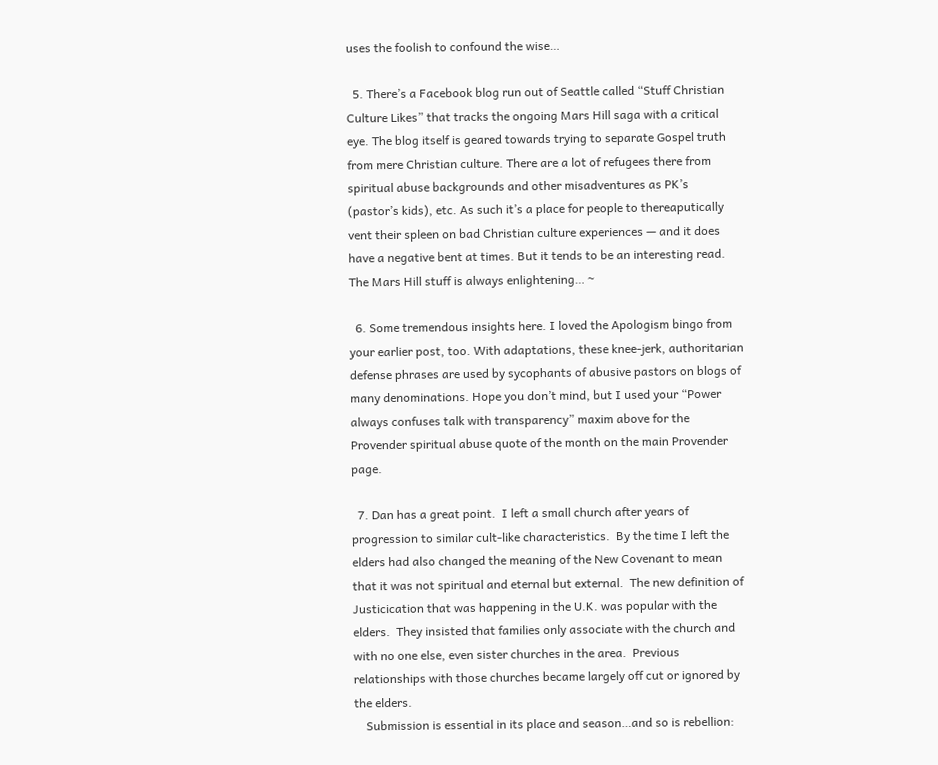uses the foolish to confound the wise…

  5. There’s a Facebook blog run out of Seattle called “Stuff Christian Culture Likes” that tracks the ongoing Mars Hill saga with a critical eye. The blog itself is geared towards trying to separate Gospel truth from mere Christian culture. There are a lot of refugees there from spiritual abuse backgrounds and other misadventures as PK’s (pastor’s kids), etc. As such it’s a place for people to thereaputically vent their spleen on bad Christian culture experiences — and it does have a negative bent at times. But it tends to be an interesting read. The Mars Hill stuff is always enlightening… ~

  6. Some tremendous insights here. I loved the Apologism bingo from your earlier post, too. With adaptations, these knee-jerk, authoritarian defense phrases are used by sycophants of abusive pastors on blogs of many denominations. Hope you don’t mind, but I used your “Power always confuses talk with transparency” maxim above for the Provender spiritual abuse quote of the month on the main Provender page.

  7. Dan has a great point.  I left a small church after years of progression to similar cult-like characteristics.  By the time I left the elders had also changed the meaning of the New Covenant to mean that it was not spiritual and eternal but external.  The new definition of Justicication that was happening in the U.K. was popular with the elders.  They insisted that families only associate with the church and with no one else, even sister churches in the area.  Previous relationships with those churches became largely off cut or ignored by the elders.
    Submission is essential in its place and season…and so is rebellion: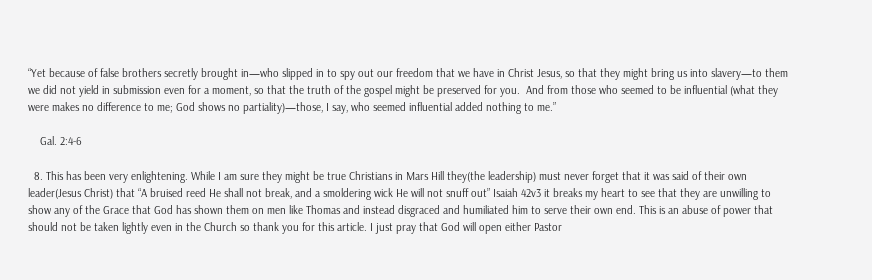“Yet because of false brothers secretly brought in—who slipped in to spy out our freedom that we have in Christ Jesus, so that they might bring us into slavery—to them we did not yield in submission even for a moment, so that the truth of the gospel might be preserved for you.  And from those who seemed to be influential (what they were makes no difference to me; God shows no partiality)—those, I say, who seemed influential added nothing to me.”

    Gal. 2:4-6

  8. This has been very enlightening. While I am sure they might be true Christians in Mars Hill they(the leadership) must never forget that it was said of their own leader(Jesus Christ) that “A bruised reed He shall not break, and a smoldering wick He will not snuff out” Isaiah 42v3 it breaks my heart to see that they are unwilling to show any of the Grace that God has shown them on men like Thomas and instead disgraced and humiliated him to serve their own end. This is an abuse of power that should not be taken lightly even in the Church so thank you for this article. I just pray that God will open either Pastor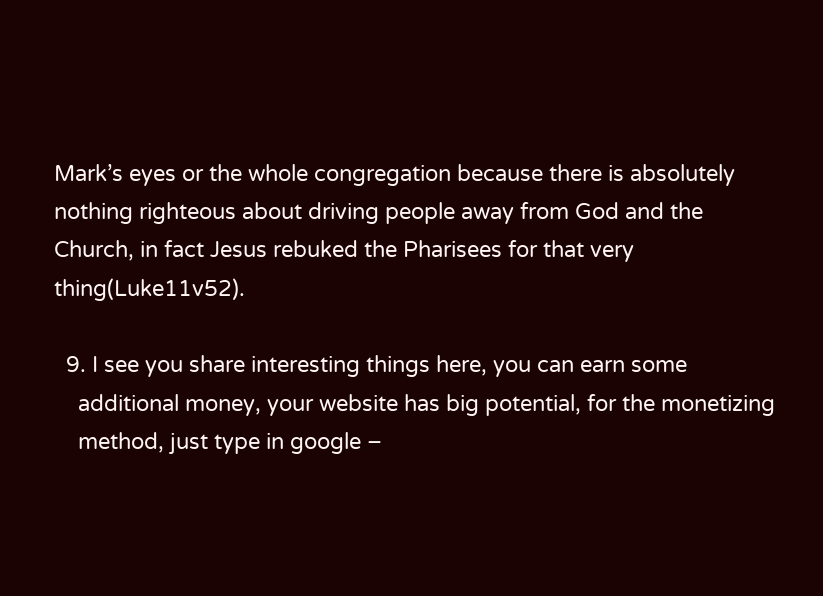Mark’s eyes or the whole congregation because there is absolutely nothing righteous about driving people away from God and the Church, in fact Jesus rebuked the Pharisees for that very thing(Luke11v52).

  9. I see you share interesting things here, you can earn some
    additional money, your website has big potential, for the monetizing
    method, just type in google –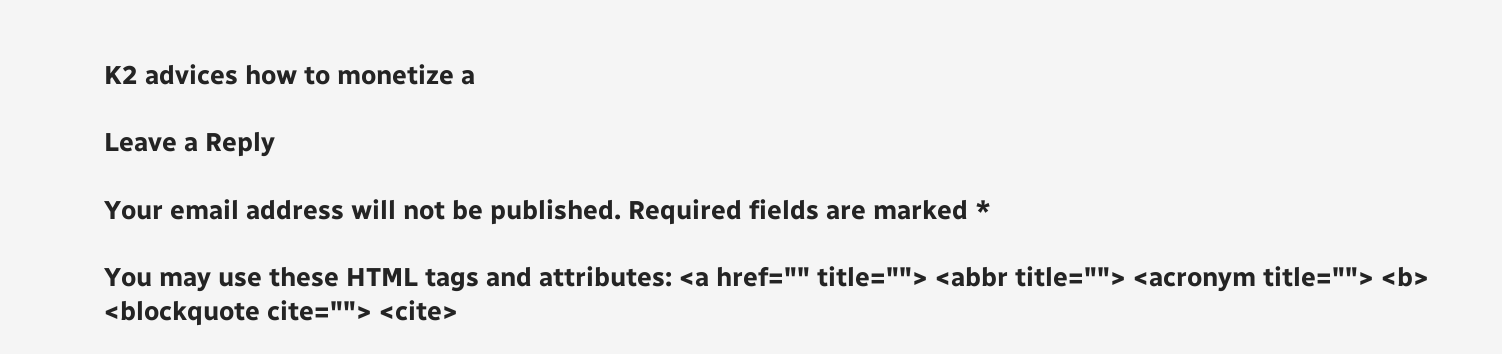K2 advices how to monetize a

Leave a Reply

Your email address will not be published. Required fields are marked *

You may use these HTML tags and attributes: <a href="" title=""> <abbr title=""> <acronym title=""> <b> <blockquote cite=""> <cite>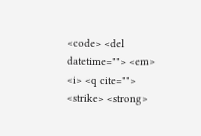<code> <del datetime=""> <em> <i> <q cite=""> <strike> <strong>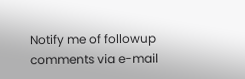Notify me of followup comments via e-mail